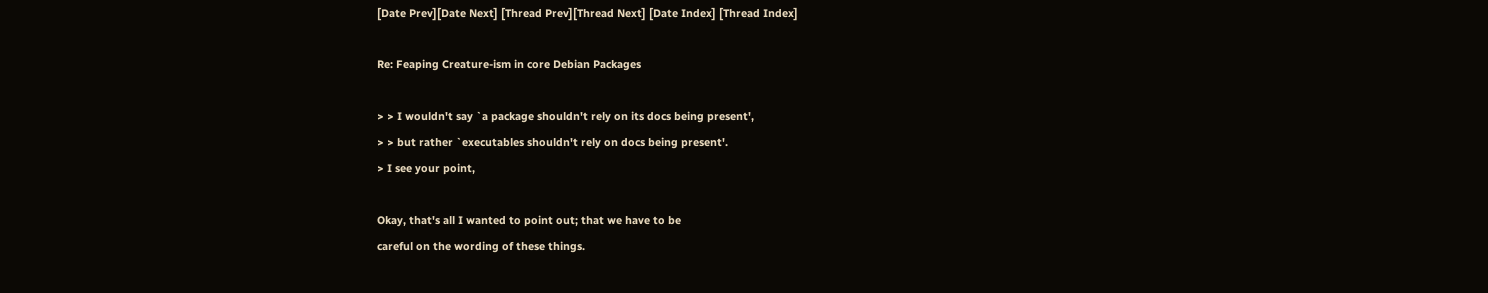[Date Prev][Date Next] [Thread Prev][Thread Next] [Date Index] [Thread Index]

Re: Feaping Creature-ism in core Debian Packages

> > I wouldn't say `a package shouldn't rely on its docs being present',
> > but rather `executables shouldn't rely on docs being present'.
> I see your point,

Okay, that's all I wanted to point out; that we have to be
careful on the wording of these things.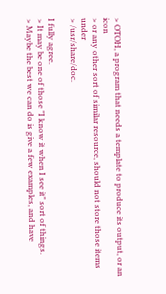> OTOH, a program that needs a template to produce its output, or an icon
> or any other sort of similar resource, should not store those items under
> /usr/share/doc.

I fully agree.
> It may be one of those "I know it when I see it" sort of things.
> Maybe the best we can do is give a few examples, and have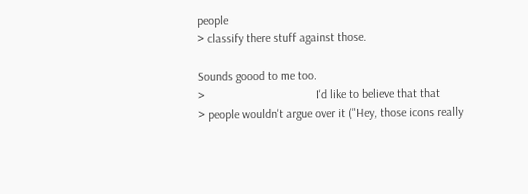people
> classify there stuff against those.

Sounds goood to me too.
>                                     I'd like to believe that that
> people wouldn't argue over it ("Hey, those icons really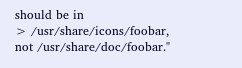should be in
> /usr/share/icons/foobar, not /usr/share/doc/foobar."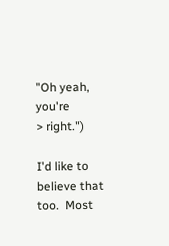"Oh yeah, you're
> right.")

I'd like to believe that too.  Most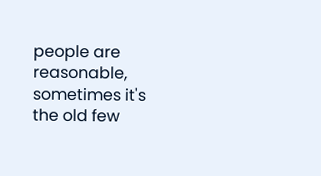people are reasonable,
sometimes it's the old few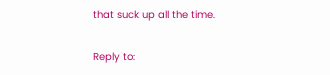that suck up all the time.


Reply to: